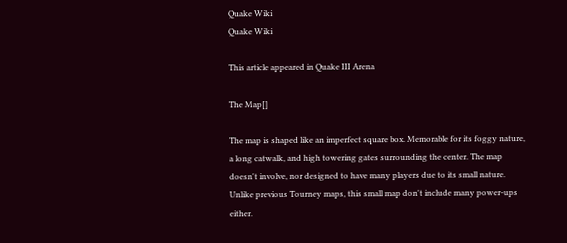Quake Wiki
Quake Wiki

This article appeared in Quake III Arena

The Map[]

The map is shaped like an imperfect square box. Memorable for its foggy nature, a long catwalk, and high towering gates surrounding the center. The map doesn't involve, nor designed to have many players due to its small nature. Unlike previous Tourney maps, this small map don't include many power-ups either.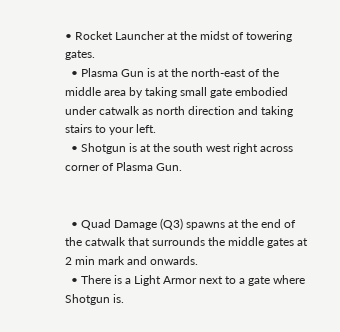• Rocket Launcher at the midst of towering gates.
  • Plasma Gun is at the north-east of the middle area by taking small gate embodied under catwalk as north direction and taking stairs to your left.
  • Shotgun is at the south west right across corner of Plasma Gun.


  • Quad Damage (Q3) spawns at the end of the catwalk that surrounds the middle gates at 2 min mark and onwards.
  • There is a Light Armor next to a gate where Shotgun is.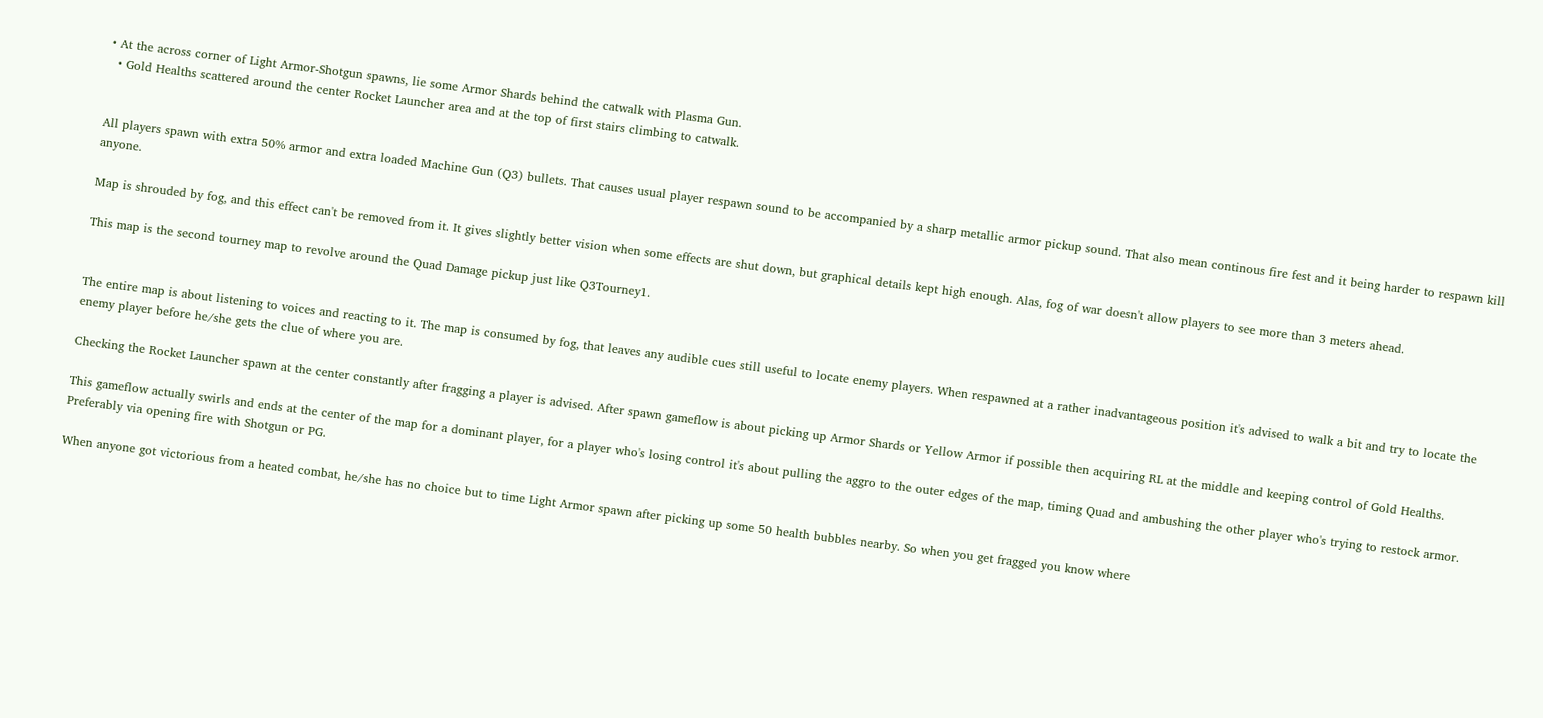• At the across corner of Light Armor-Shotgun spawns, lie some Armor Shards behind the catwalk with Plasma Gun.
  • Gold Healths scattered around the center Rocket Launcher area and at the top of first stairs climbing to catwalk.


All players spawn with extra 50% armor and extra loaded Machine Gun (Q3) bullets. That causes usual player respawn sound to be accompanied by a sharp metallic armor pickup sound. That also mean continous fire fest and it being harder to respawn kill anyone.

Map is shrouded by fog, and this effect can't be removed from it. It gives slightly better vision when some effects are shut down, but graphical details kept high enough. Alas, fog of war doesn't allow players to see more than 3 meters ahead.

This map is the second tourney map to revolve around the Quad Damage pickup just like Q3Tourney1.


The entire map is about listening to voices and reacting to it. The map is consumed by fog, that leaves any audible cues still useful to locate enemy players. When respawned at a rather inadvantageous position it's advised to walk a bit and try to locate the enemy player before he/she gets the clue of where you are.

Checking the Rocket Launcher spawn at the center constantly after fragging a player is advised. After spawn gameflow is about picking up Armor Shards or Yellow Armor if possible then acquiring RL at the middle and keeping control of Gold Healths.

This gameflow actually swirls and ends at the center of the map for a dominant player, for a player who's losing control it's about pulling the aggro to the outer edges of the map, timing Quad and ambushing the other player who's trying to restock armor. Preferably via opening fire with Shotgun or PG.

When anyone got victorious from a heated combat, he/she has no choice but to time Light Armor spawn after picking up some 50 health bubbles nearby. So when you get fragged you know where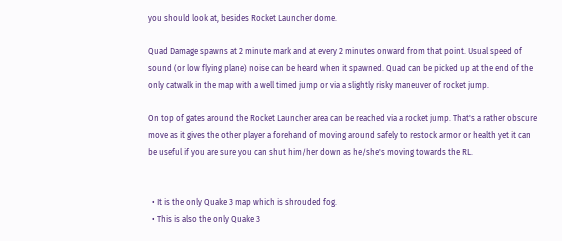you should look at, besides Rocket Launcher dome.

Quad Damage spawns at 2 minute mark and at every 2 minutes onward from that point. Usual speed of sound (or low flying plane) noise can be heard when it spawned. Quad can be picked up at the end of the only catwalk in the map with a well timed jump or via a slightly risky maneuver of rocket jump.

On top of gates around the Rocket Launcher area can be reached via a rocket jump. That's a rather obscure move as it gives the other player a forehand of moving around safely to restock armor or health yet it can be useful if you are sure you can shut him/her down as he/she's moving towards the RL.


  • It is the only Quake 3 map which is shrouded fog.
  • This is also the only Quake 3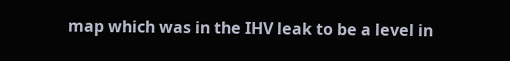map which was in the IHV leak to be a level in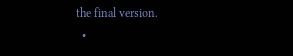the final version.
  •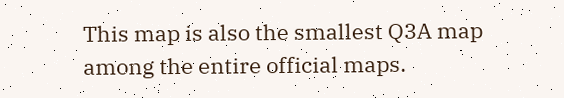This map is also the smallest Q3A map among the entire official maps.